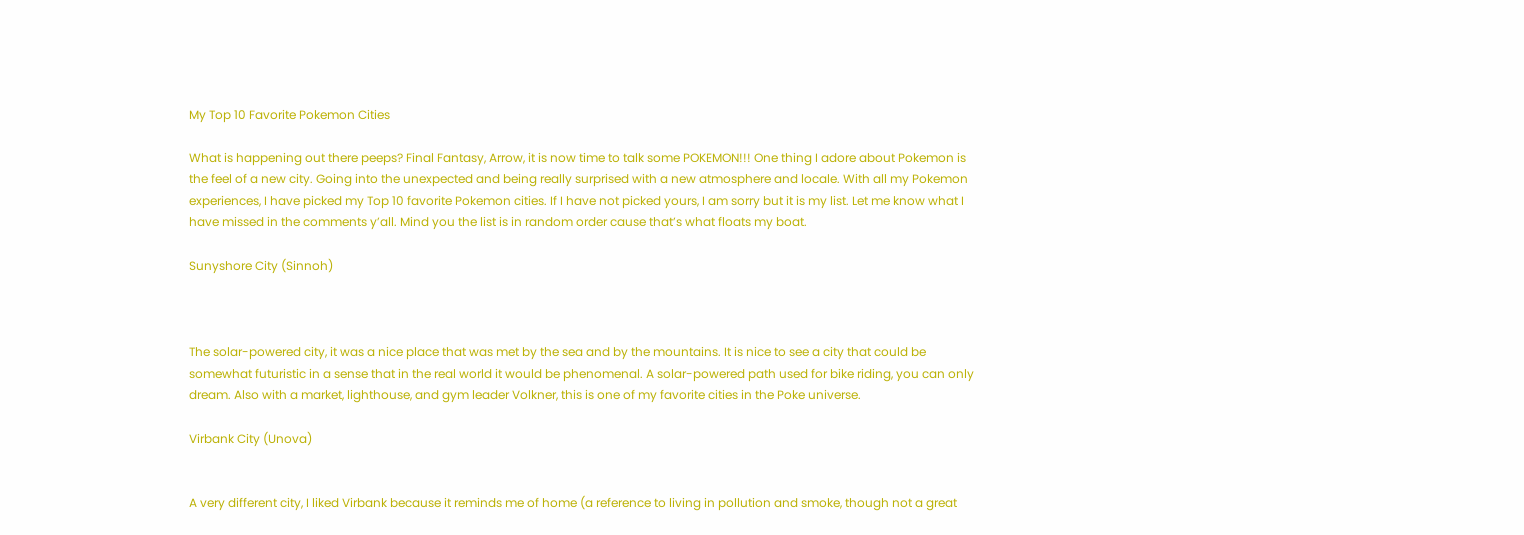My Top 10 Favorite Pokemon Cities

What is happening out there peeps? Final Fantasy, Arrow, it is now time to talk some POKEMON!!! One thing I adore about Pokemon is the feel of a new city. Going into the unexpected and being really surprised with a new atmosphere and locale. With all my Pokemon experiences, I have picked my Top 10 favorite Pokemon cities. If I have not picked yours, I am sorry but it is my list. Let me know what I have missed in the comments y’all. Mind you the list is in random order cause that’s what floats my boat.

Sunyshore City (Sinnoh)



The solar-powered city, it was a nice place that was met by the sea and by the mountains. It is nice to see a city that could be somewhat futuristic in a sense that in the real world it would be phenomenal. A solar-powered path used for bike riding, you can only dream. Also with a market, lighthouse, and gym leader Volkner, this is one of my favorite cities in the Poke universe.

Virbank City (Unova)


A very different city, I liked Virbank because it reminds me of home (a reference to living in pollution and smoke, though not a great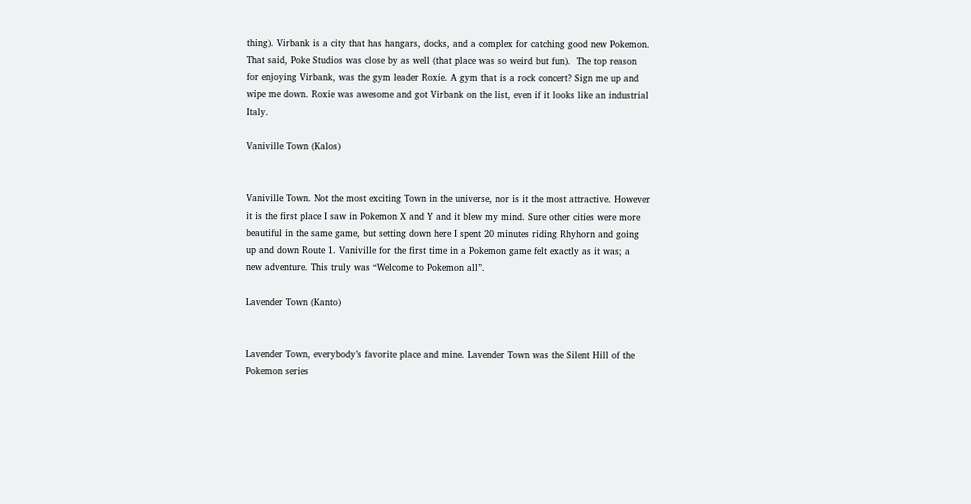thing). Virbank is a city that has hangars, docks, and a complex for catching good new Pokemon. That said, Poke Studios was close by as well (that place was so weird but fun).  The top reason for enjoying Virbank, was the gym leader Roxie. A gym that is a rock concert? Sign me up and wipe me down. Roxie was awesome and got Virbank on the list, even if it looks like an industrial Italy.

Vaniville Town (Kalos)


Vaniville Town. Not the most exciting Town in the universe, nor is it the most attractive. However it is the first place I saw in Pokemon X and Y and it blew my mind. Sure other cities were more beautiful in the same game, but setting down here I spent 20 minutes riding Rhyhorn and going up and down Route 1. Vaniville for the first time in a Pokemon game felt exactly as it was; a  new adventure. This truly was “Welcome to Pokemon all”.

Lavender Town (Kanto)


Lavender Town, everybody’s favorite place and mine. Lavender Town was the Silent Hill of the Pokemon series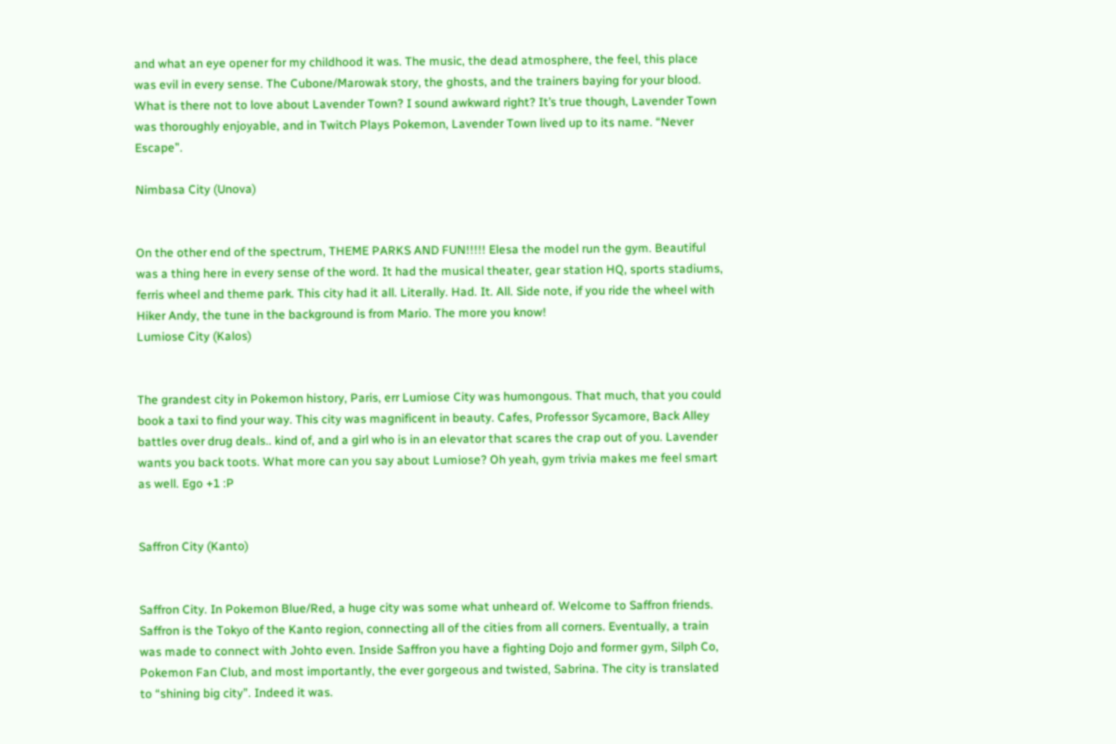and what an eye opener for my childhood it was. The music, the dead atmosphere, the feel, this place was evil in every sense. The Cubone/Marowak story, the ghosts, and the trainers baying for your blood. What is there not to love about Lavender Town? I sound awkward right? It’s true though, Lavender Town was thoroughly enjoyable, and in Twitch Plays Pokemon, Lavender Town lived up to its name. “Never Escape”.

Nimbasa City (Unova)


On the other end of the spectrum, THEME PARKS AND FUN!!!!! Elesa the model run the gym. Beautiful was a thing here in every sense of the word. It had the musical theater, gear station HQ, sports stadiums, ferris wheel and theme park. This city had it all. Literally. Had. It. All. Side note, if you ride the wheel with Hiker Andy, the tune in the background is from Mario. The more you know!
Lumiose City (Kalos)


The grandest city in Pokemon history, Paris, err Lumiose City was humongous. That much, that you could book a taxi to find your way. This city was magnificent in beauty. Cafes, Professor Sycamore, Back Alley battles over drug deals.. kind of, and a girl who is in an elevator that scares the crap out of you. Lavender wants you back toots. What more can you say about Lumiose? Oh yeah, gym trivia makes me feel smart as well. Ego +1 :P


Saffron City (Kanto)


Saffron City. In Pokemon Blue/Red, a huge city was some what unheard of. Welcome to Saffron friends. Saffron is the Tokyo of the Kanto region, connecting all of the cities from all corners. Eventually, a train was made to connect with Johto even. Inside Saffron you have a fighting Dojo and former gym, Silph Co, Pokemon Fan Club, and most importantly, the ever gorgeous and twisted, Sabrina. The city is translated to “shining big city”. Indeed it was.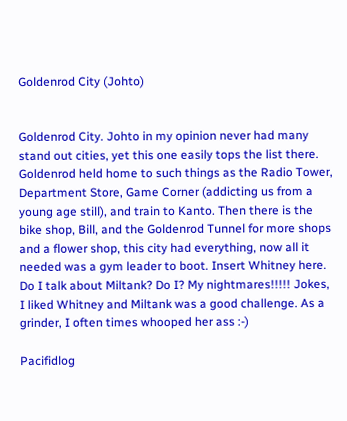Goldenrod City (Johto)


Goldenrod City. Johto in my opinion never had many stand out cities, yet this one easily tops the list there. Goldenrod held home to such things as the Radio Tower, Department Store, Game Corner (addicting us from a young age still), and train to Kanto. Then there is the bike shop, Bill, and the Goldenrod Tunnel for more shops and a flower shop, this city had everything, now all it needed was a gym leader to boot. Insert Whitney here. Do I talk about Miltank? Do I? My nightmares!!!!! Jokes, I liked Whitney and Miltank was a good challenge. As a grinder, I often times whooped her ass :-)

Pacifidlog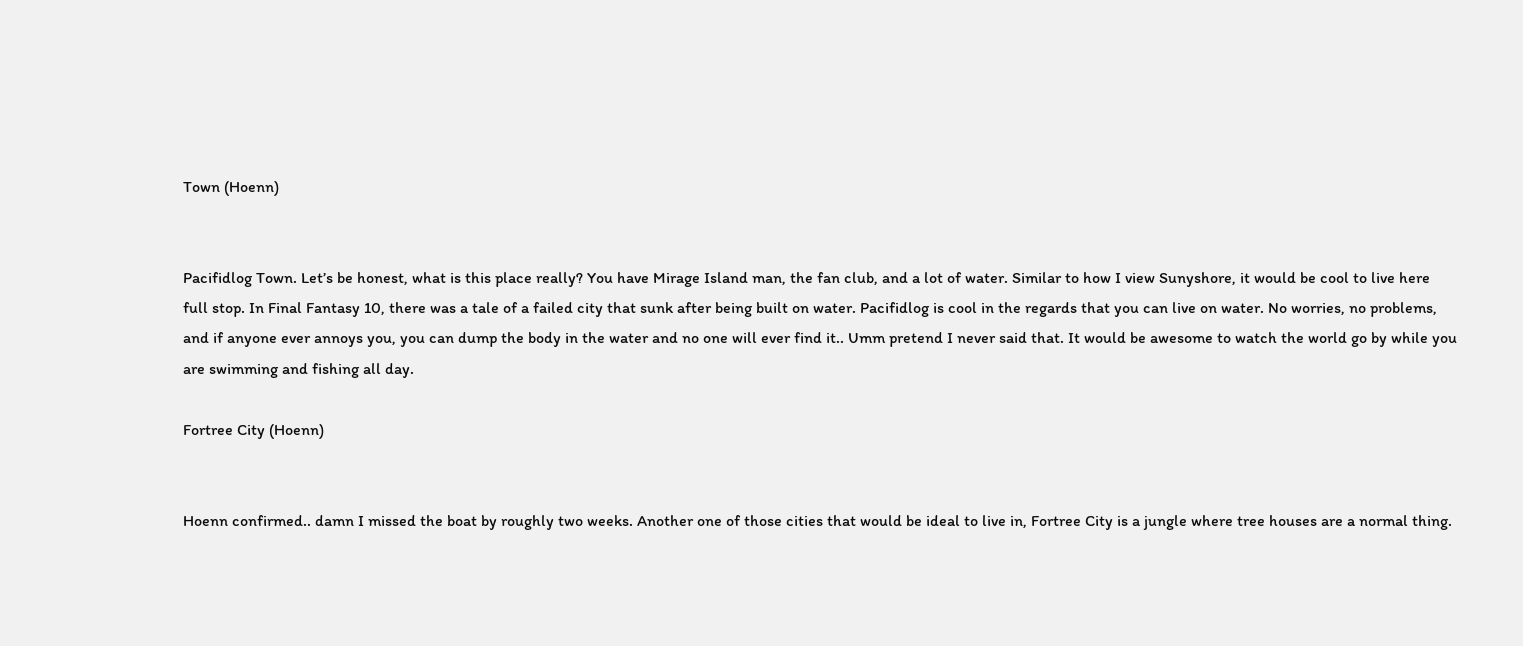Town (Hoenn)


Pacifidlog Town. Let’s be honest, what is this place really? You have Mirage Island man, the fan club, and a lot of water. Similar to how I view Sunyshore, it would be cool to live here full stop. In Final Fantasy 10, there was a tale of a failed city that sunk after being built on water. Pacifidlog is cool in the regards that you can live on water. No worries, no problems, and if anyone ever annoys you, you can dump the body in the water and no one will ever find it.. Umm pretend I never said that. It would be awesome to watch the world go by while you are swimming and fishing all day.

Fortree City (Hoenn)


Hoenn confirmed.. damn I missed the boat by roughly two weeks. Another one of those cities that would be ideal to live in, Fortree City is a jungle where tree houses are a normal thing.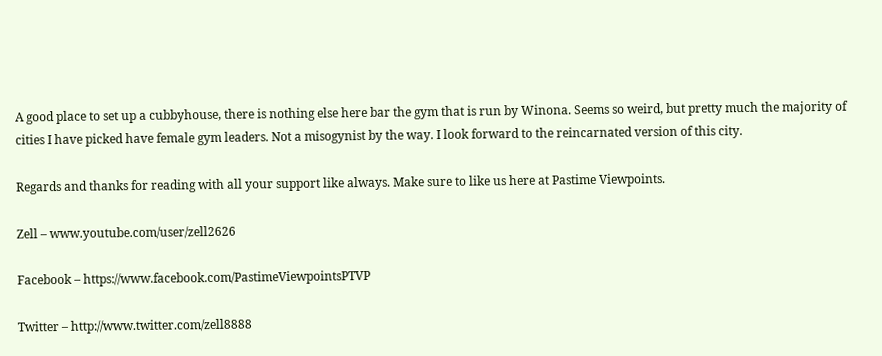A good place to set up a cubbyhouse, there is nothing else here bar the gym that is run by Winona. Seems so weird, but pretty much the majority of cities I have picked have female gym leaders. Not a misogynist by the way. I look forward to the reincarnated version of this city.

Regards and thanks for reading with all your support like always. Make sure to like us here at Pastime Viewpoints.

Zell – www.youtube.com/user/zell2626

Facebook – https://www.facebook.com/PastimeViewpointsPTVP

Twitter – http://www.twitter.com/zell8888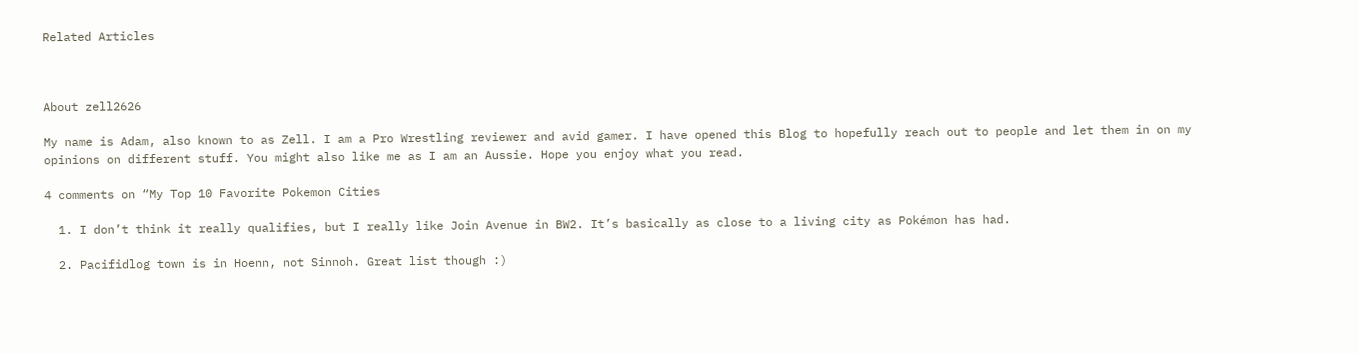Related Articles



About zell2626

My name is Adam, also known to as Zell. I am a Pro Wrestling reviewer and avid gamer. I have opened this Blog to hopefully reach out to people and let them in on my opinions on different stuff. You might also like me as I am an Aussie. Hope you enjoy what you read.

4 comments on “My Top 10 Favorite Pokemon Cities

  1. I don’t think it really qualifies, but I really like Join Avenue in BW2. It’s basically as close to a living city as Pokémon has had.

  2. Pacifidlog town is in Hoenn, not Sinnoh. Great list though :)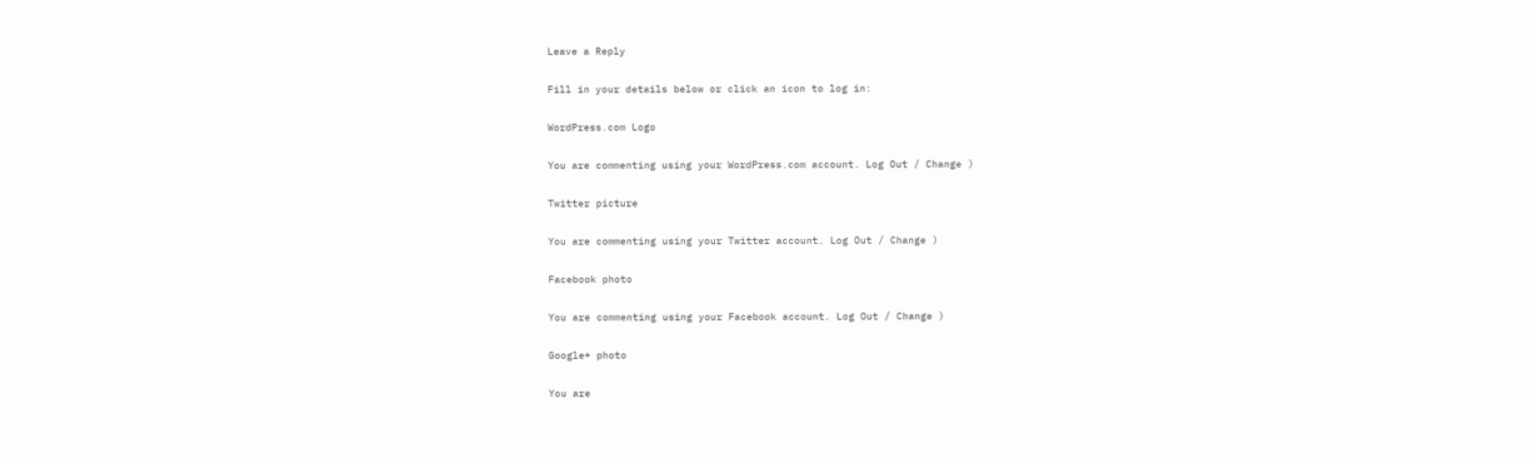Leave a Reply

Fill in your details below or click an icon to log in:

WordPress.com Logo

You are commenting using your WordPress.com account. Log Out / Change )

Twitter picture

You are commenting using your Twitter account. Log Out / Change )

Facebook photo

You are commenting using your Facebook account. Log Out / Change )

Google+ photo

You are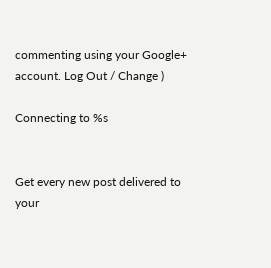commenting using your Google+ account. Log Out / Change )

Connecting to %s


Get every new post delivered to your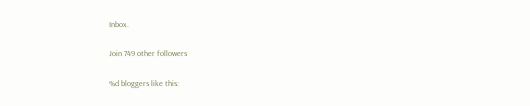Inbox.

Join 749 other followers

%d bloggers like this: